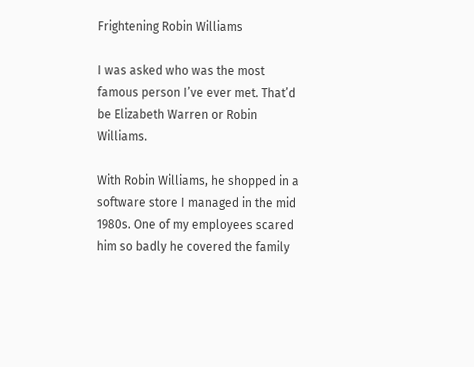Frightening Robin Williams

I was asked who was the most famous person I’ve ever met. That’d be Elizabeth Warren or Robin Williams.

With Robin Williams, he shopped in a software store I managed in the mid 1980s. One of my employees scared him so badly he covered the family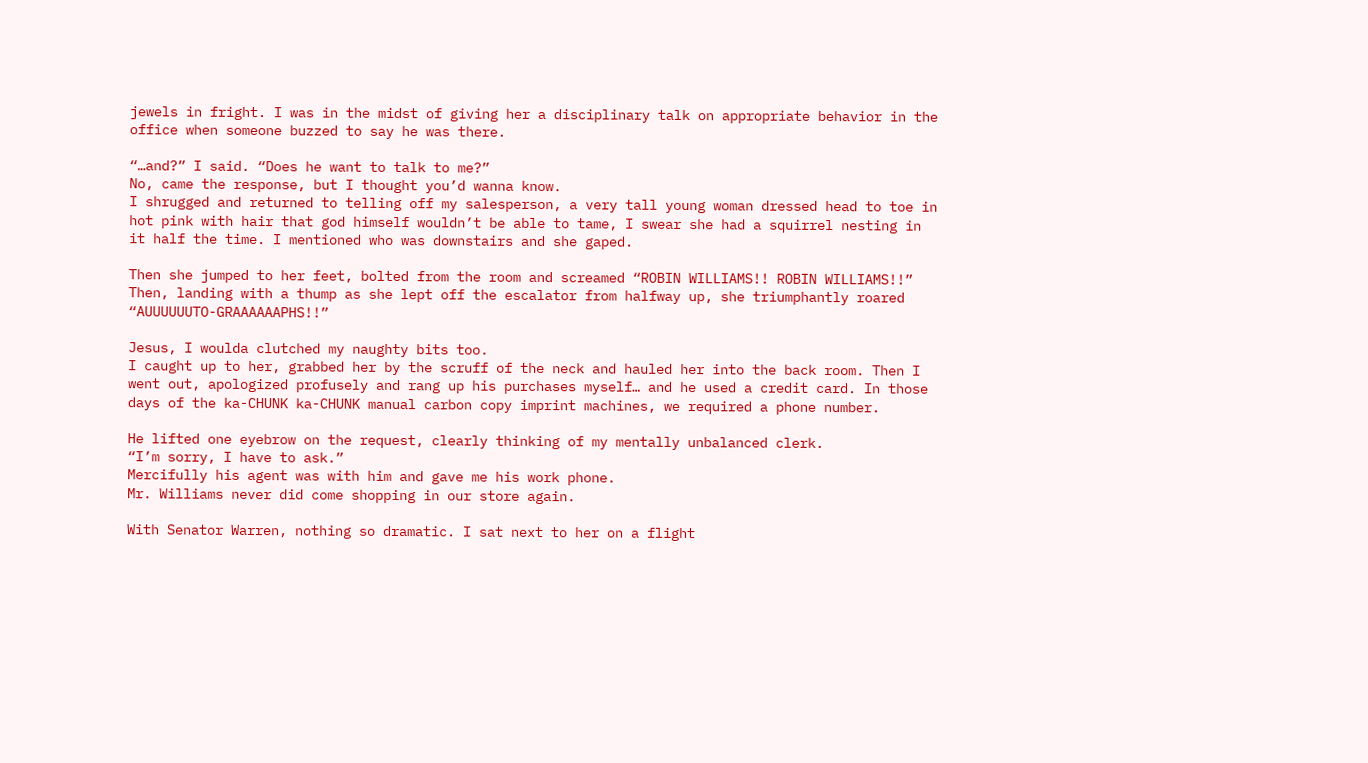jewels in fright. I was in the midst of giving her a disciplinary talk on appropriate behavior in the office when someone buzzed to say he was there.

“…and?” I said. “Does he want to talk to me?”
No, came the response, but I thought you’d wanna know.
I shrugged and returned to telling off my salesperson, a very tall young woman dressed head to toe in hot pink with hair that god himself wouldn’t be able to tame, I swear she had a squirrel nesting in it half the time. I mentioned who was downstairs and she gaped.

Then she jumped to her feet, bolted from the room and screamed “ROBIN WILLIAMS!! ROBIN WILLIAMS!!” Then, landing with a thump as she lept off the escalator from halfway up, she triumphantly roared “AUUUUUUTO-GRAAAAAAPHS!!”

Jesus, I woulda clutched my naughty bits too.
I caught up to her, grabbed her by the scruff of the neck and hauled her into the back room. Then I went out, apologized profusely and rang up his purchases myself… and he used a credit card. In those days of the ka-CHUNK ka-CHUNK manual carbon copy imprint machines, we required a phone number.

He lifted one eyebrow on the request, clearly thinking of my mentally unbalanced clerk.
“I’m sorry, I have to ask.”
Mercifully his agent was with him and gave me his work phone.
Mr. Williams never did come shopping in our store again.

With Senator Warren, nothing so dramatic. I sat next to her on a flight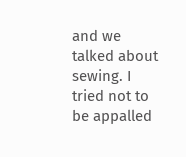and we talked about sewing. I tried not to be appalled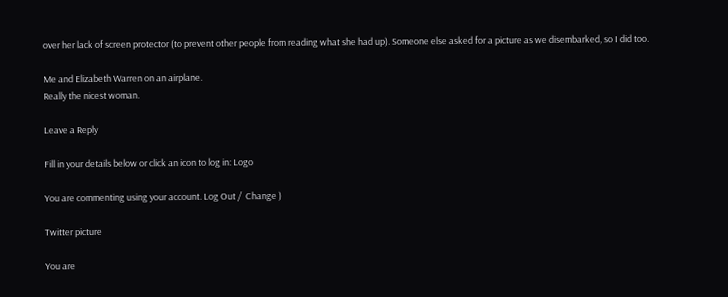over her lack of screen protector (to prevent other people from reading what she had up). Someone else asked for a picture as we disembarked, so I did too.

Me and Elizabeth Warren on an airplane.
Really the nicest woman.

Leave a Reply

Fill in your details below or click an icon to log in: Logo

You are commenting using your account. Log Out /  Change )

Twitter picture

You are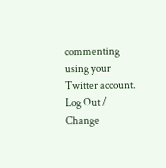commenting using your Twitter account. Log Out /  Change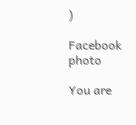)

Facebook photo

You are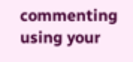commenting using your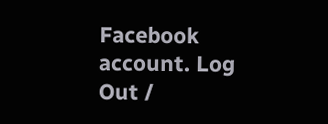Facebook account. Log Out /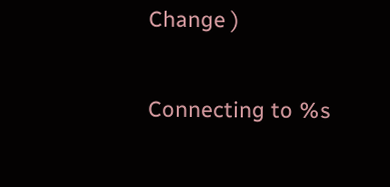Change )

Connecting to %s